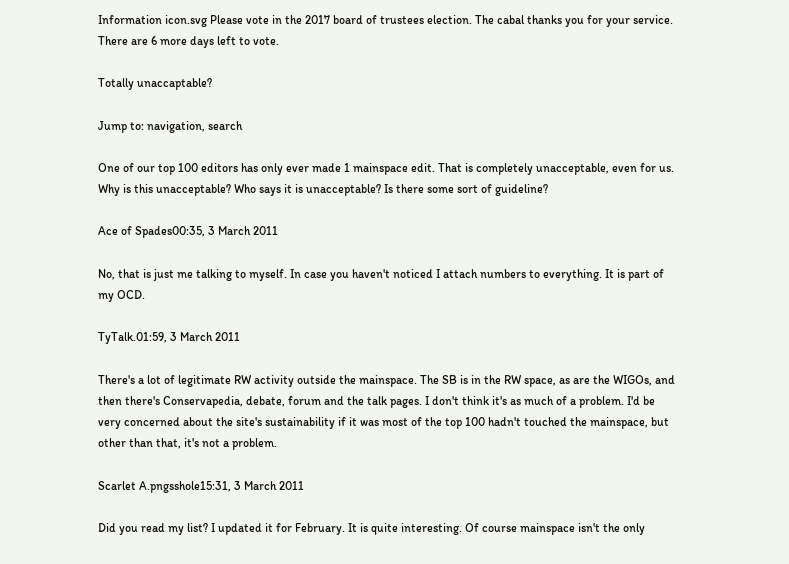Information icon.svg Please vote in the 2017 board of trustees election. The cabal thanks you for your service. There are 6 more days left to vote.

Totally unaccaptable?

Jump to: navigation, search

One of our top 100 editors has only ever made 1 mainspace edit. That is completely unacceptable, even for us.
Why is this unacceptable? Who says it is unacceptable? Is there some sort of guideline?

Ace of Spades00:35, 3 March 2011

No, that is just me talking to myself. In case you haven't noticed I attach numbers to everything. It is part of my OCD.

ТyTalk.01:59, 3 March 2011

There's a lot of legitimate RW activity outside the mainspace. The SB is in the RW space, as are the WIGOs, and then there's Conservapedia, debate, forum and the talk pages. I don't think it's as much of a problem. I'd be very concerned about the site's sustainability if it was most of the top 100 hadn't touched the mainspace, but other than that, it's not a problem.

Scarlet A.pngsshole15:31, 3 March 2011

Did you read my list? I updated it for February. It is quite interesting. Of course mainspace isn't the only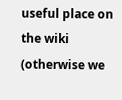useful place on the wiki (otherwise we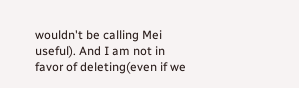wouldn't be calling Mei useful). And I am not in favor of deleting(even if we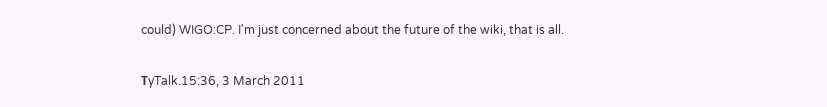could) WIGO:CP. I'm just concerned about the future of the wiki, that is all.

ТyTalk.15:36, 3 March 2011